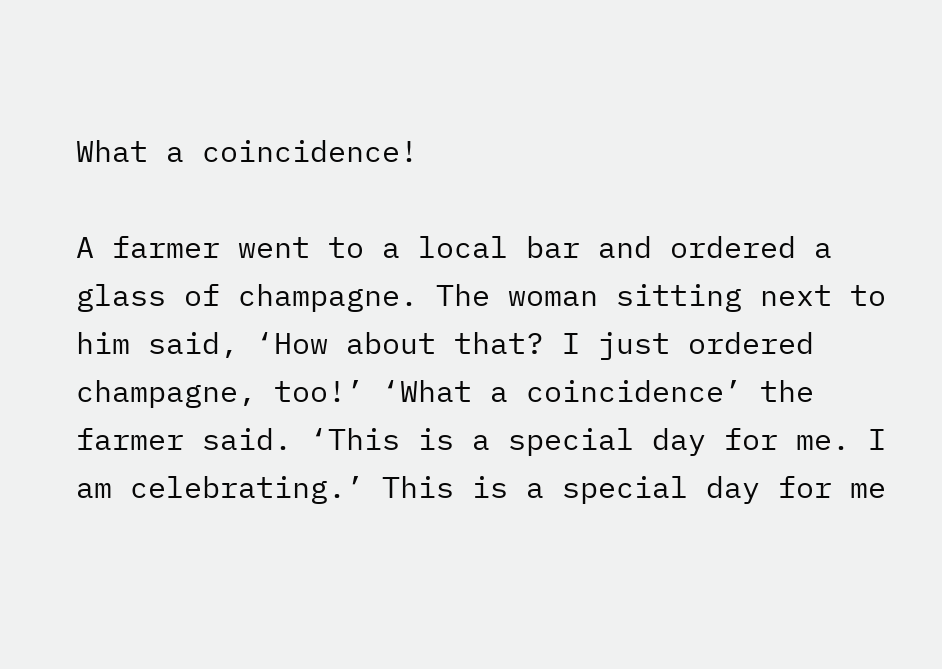What a coincidence!

A farmer went to a local bar and ordered a glass of champagne. The woman sitting next to him said, ‘How about that? I just ordered champagne, too!’ ‘What a coincidence’ the farmer said. ‘This is a special day for me. I am celebrating.’ This is a special day for me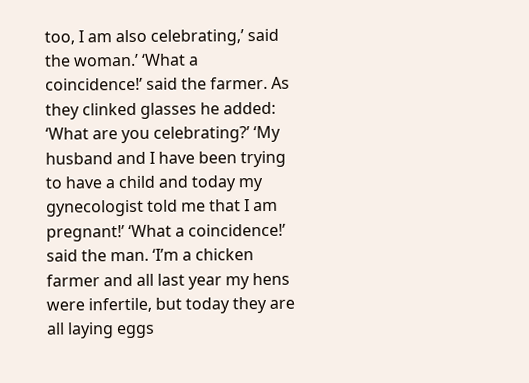too, I am also celebrating,’ said the woman.’ ‘What a coincidence!’ said the farmer. As they clinked glasses he added: ‘What are you celebrating?’ ‘My husband and I have been trying to have a child and today my gynecologist told me that I am pregnant!’ ‘What a coincidence!’ said the man. ‘I’m a chicken farmer and all last year my hens were infertile, but today they are all laying eggs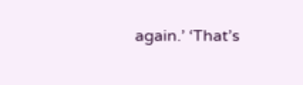again.’ ‘That’s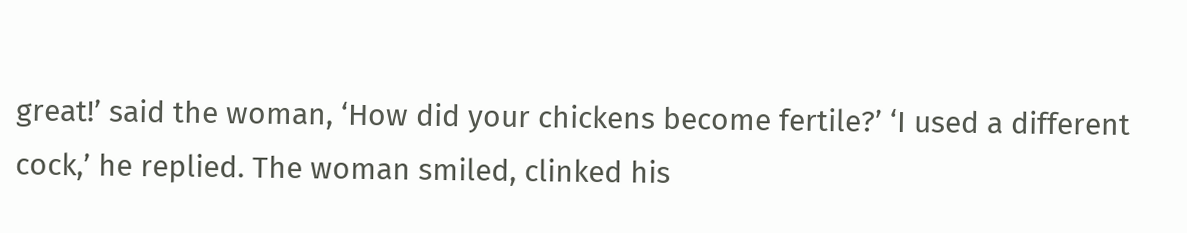great!’ said the woman, ‘How did your chickens become fertile?’ ‘I used a different cock,’ he replied. The woman smiled, clinked his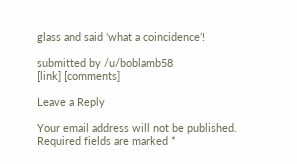glass and said ‘what a coincidence’!

submitted by /u/boblamb58
[link] [comments]

Leave a Reply

Your email address will not be published. Required fields are marked *